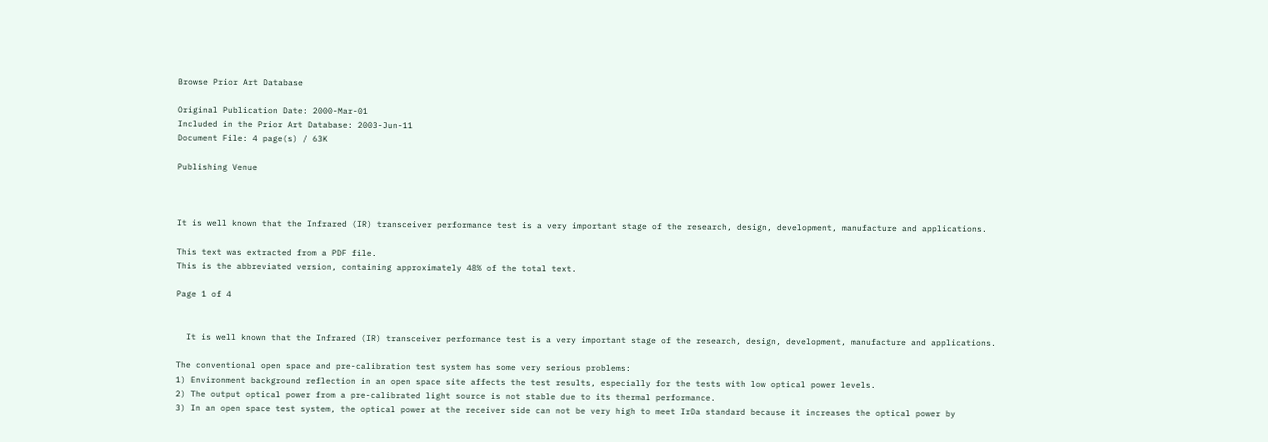Browse Prior Art Database

Original Publication Date: 2000-Mar-01
Included in the Prior Art Database: 2003-Jun-11
Document File: 4 page(s) / 63K

Publishing Venue



It is well known that the Infrared (IR) transceiver performance test is a very important stage of the research, design, development, manufacture and applications.

This text was extracted from a PDF file.
This is the abbreviated version, containing approximately 48% of the total text.

Page 1 of 4


  It is well known that the Infrared (IR) transceiver performance test is a very important stage of the research, design, development, manufacture and applications.

The conventional open space and pre-calibration test system has some very serious problems:
1) Environment background reflection in an open space site affects the test results, especially for the tests with low optical power levels.
2) The output optical power from a pre-calibrated light source is not stable due to its thermal performance.
3) In an open space test system, the optical power at the receiver side can not be very high to meet IrDa standard because it increases the optical power by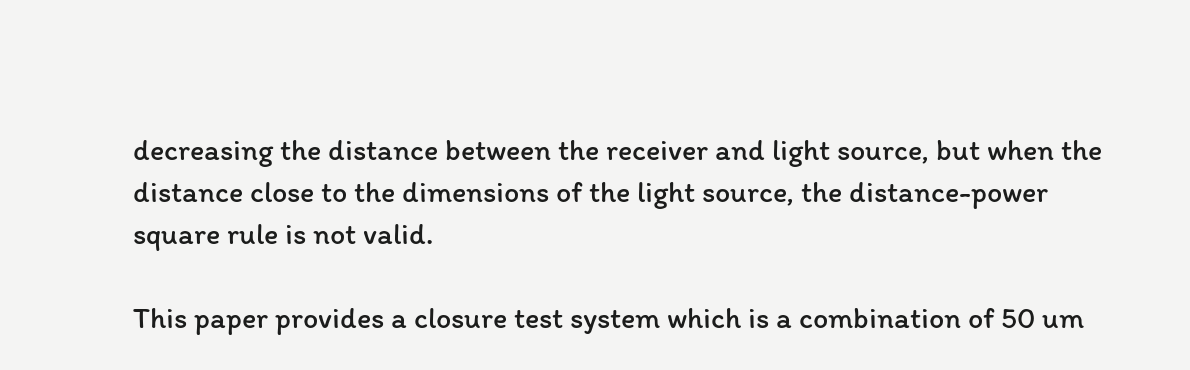decreasing the distance between the receiver and light source, but when the distance close to the dimensions of the light source, the distance-power square rule is not valid.

This paper provides a closure test system which is a combination of 50 um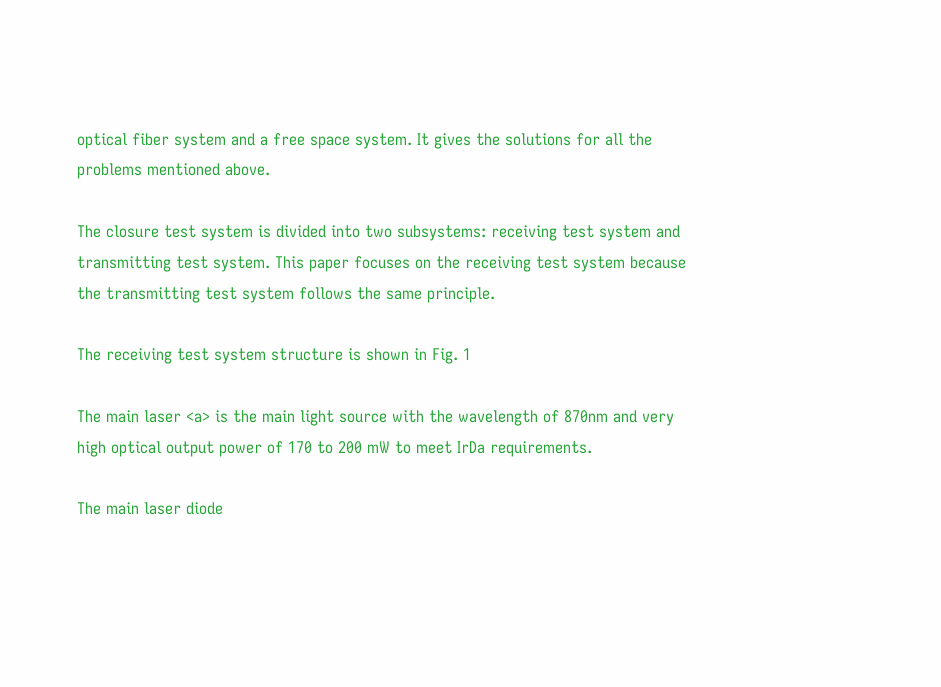optical fiber system and a free space system. It gives the solutions for all the problems mentioned above.

The closure test system is divided into two subsystems: receiving test system and transmitting test system. This paper focuses on the receiving test system because the transmitting test system follows the same principle.

The receiving test system structure is shown in Fig. 1

The main laser <a> is the main light source with the wavelength of 870nm and very high optical output power of 170 to 200 mW to meet IrDa requirements.

The main laser diode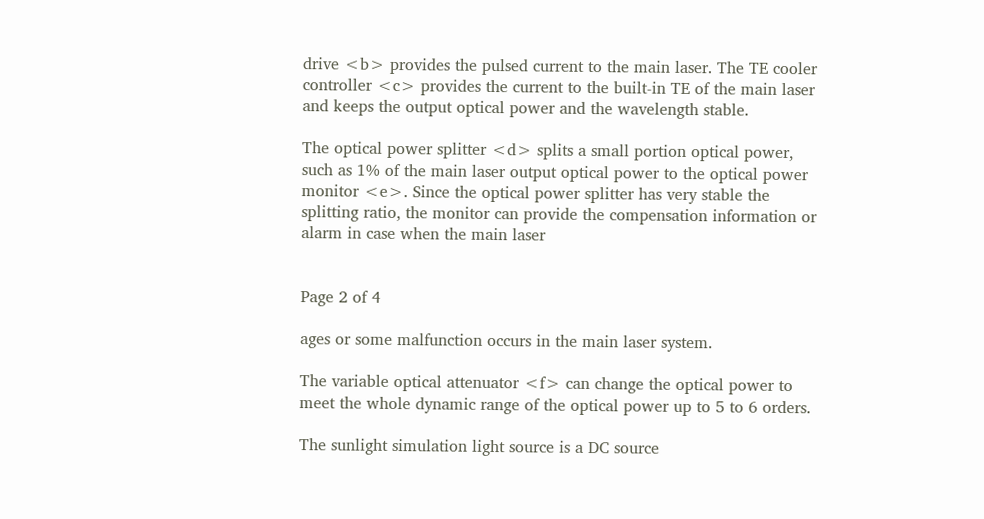drive <b> provides the pulsed current to the main laser. The TE cooler controller <c> provides the current to the built-in TE of the main laser and keeps the output optical power and the wavelength stable.

The optical power splitter <d> splits a small portion optical power, such as 1% of the main laser output optical power to the optical power monitor <e>. Since the optical power splitter has very stable the splitting ratio, the monitor can provide the compensation information or alarm in case when the main laser


Page 2 of 4

ages or some malfunction occurs in the main laser system.

The variable optical attenuator <f> can change the optical power to meet the whole dynamic range of the optical power up to 5 to 6 orders.

The sunlight simulation light source is a DC source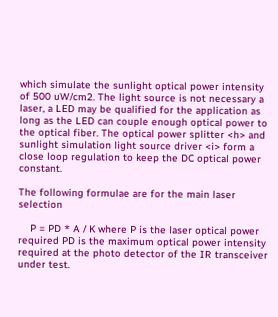which simulate the sunlight optical power intensity of 500 uW/cm2. The light source is not necessary a laser, a LED may be qualified for the application as long as the LED can couple enough optical power to the optical fiber. The optical power splitter <h> and sunlight simulation light source driver <i> form a close loop regulation to keep the DC optical power constant.

The following formulae are for the main laser selection

    P = PD * A / K where P is the laser optical power required PD is the maximum optical power intensity required at the photo detector of the IR transceiver under test.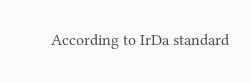According to IrDa standard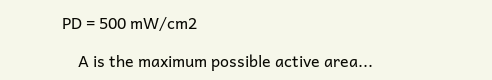PD = 500 mW/cm2

    A is the maximum possible active area...